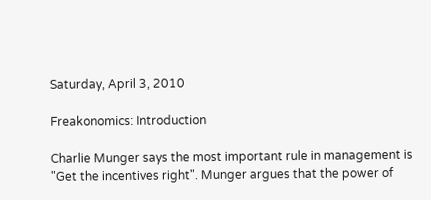Saturday, April 3, 2010

Freakonomics: Introduction

Charlie Munger says the most important rule in management is "Get the incentives right". Munger argues that the power of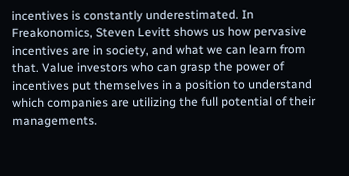incentives is constantly underestimated. In Freakonomics, Steven Levitt shows us how pervasive incentives are in society, and what we can learn from that. Value investors who can grasp the power of incentives put themselves in a position to understand which companies are utilizing the full potential of their managements.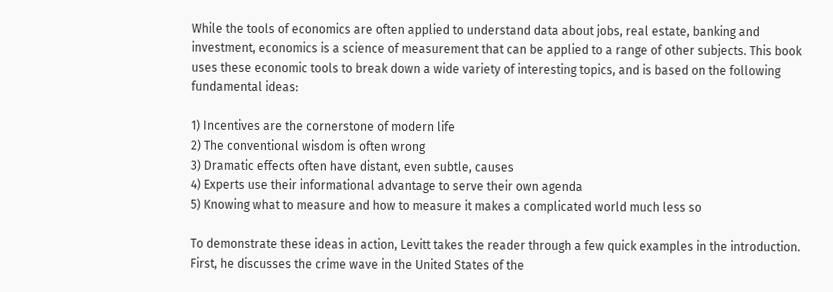While the tools of economics are often applied to understand data about jobs, real estate, banking and investment, economics is a science of measurement that can be applied to a range of other subjects. This book uses these economic tools to break down a wide variety of interesting topics, and is based on the following fundamental ideas:

1) Incentives are the cornerstone of modern life
2) The conventional wisdom is often wrong
3) Dramatic effects often have distant, even subtle, causes
4) Experts use their informational advantage to serve their own agenda
5) Knowing what to measure and how to measure it makes a complicated world much less so

To demonstrate these ideas in action, Levitt takes the reader through a few quick examples in the introduction. First, he discusses the crime wave in the United States of the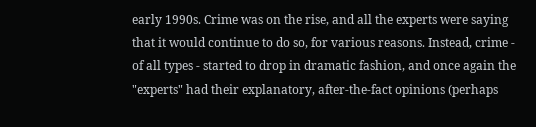early 1990s. Crime was on the rise, and all the experts were saying that it would continue to do so, for various reasons. Instead, crime - of all types - started to drop in dramatic fashion, and once again the "experts" had their explanatory, after-the-fact opinions (perhaps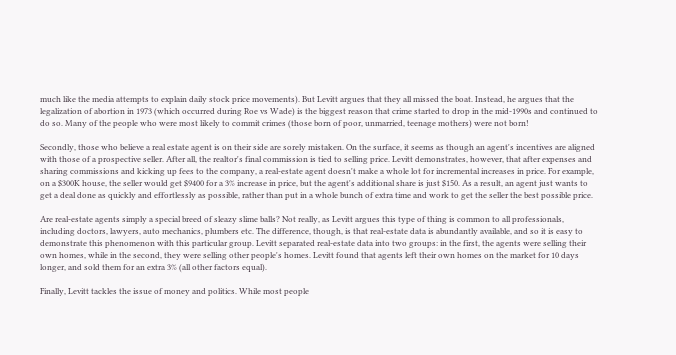much like the media attempts to explain daily stock price movements). But Levitt argues that they all missed the boat. Instead, he argues that the legalization of abortion in 1973 (which occurred during Roe vs Wade) is the biggest reason that crime started to drop in the mid-1990s and continued to do so. Many of the people who were most likely to commit crimes (those born of poor, unmarried, teenage mothers) were not born!

Secondly, those who believe a real estate agent is on their side are sorely mistaken. On the surface, it seems as though an agent's incentives are aligned with those of a prospective seller. After all, the realtor's final commission is tied to selling price. Levitt demonstrates, however, that after expenses and sharing commissions and kicking up fees to the company, a real-estate agent doesn't make a whole lot for incremental increases in price. For example, on a $300K house, the seller would get $9400 for a 3% increase in price, but the agent's additional share is just $150. As a result, an agent just wants to get a deal done as quickly and effortlessly as possible, rather than put in a whole bunch of extra time and work to get the seller the best possible price.

Are real-estate agents simply a special breed of sleazy slime balls? Not really, as Levitt argues this type of thing is common to all professionals, including doctors, lawyers, auto mechanics, plumbers etc. The difference, though, is that real-estate data is abundantly available, and so it is easy to demonstrate this phenomenon with this particular group. Levitt separated real-estate data into two groups: in the first, the agents were selling their own homes, while in the second, they were selling other people's homes. Levitt found that agents left their own homes on the market for 10 days longer, and sold them for an extra 3% (all other factors equal).

Finally, Levitt tackles the issue of money and politics. While most people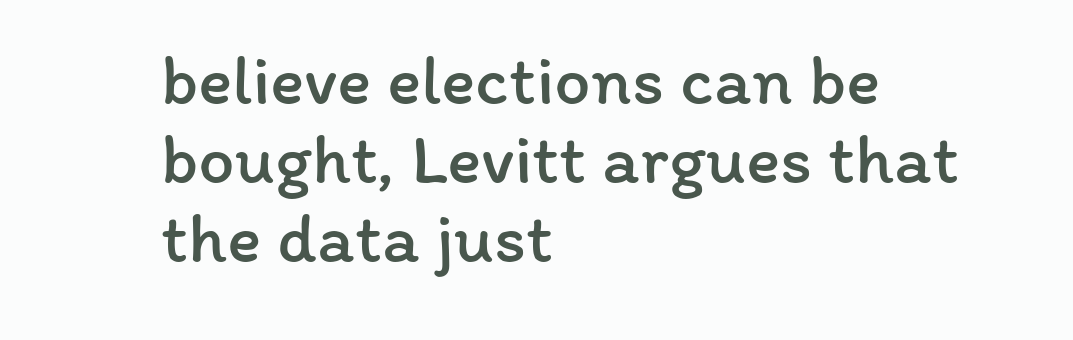believe elections can be bought, Levitt argues that the data just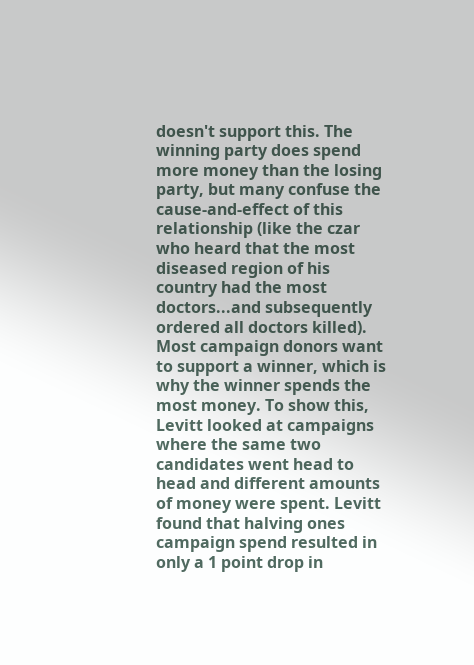doesn't support this. The winning party does spend more money than the losing party, but many confuse the cause-and-effect of this relationship (like the czar who heard that the most diseased region of his country had the most doctors...and subsequently ordered all doctors killed). Most campaign donors want to support a winner, which is why the winner spends the most money. To show this, Levitt looked at campaigns where the same two candidates went head to head and different amounts of money were spent. Levitt found that halving ones campaign spend resulted in only a 1 point drop in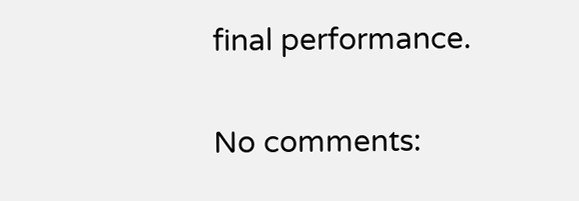final performance.

No comments: